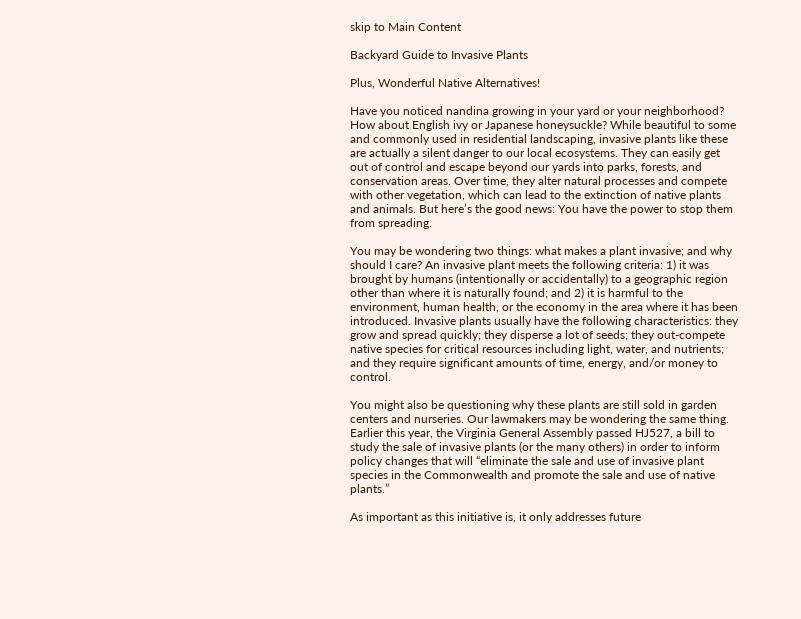skip to Main Content

Backyard Guide to Invasive Plants

Plus, Wonderful Native Alternatives!

Have you noticed nandina growing in your yard or your neighborhood? How about English ivy or Japanese honeysuckle? While beautiful to some and commonly used in residential landscaping, invasive plants like these are actually a silent danger to our local ecosystems. They can easily get out of control and escape beyond our yards into parks, forests, and conservation areas. Over time, they alter natural processes and compete with other vegetation, which can lead to the extinction of native plants and animals. But here’s the good news: You have the power to stop them from spreading.

You may be wondering two things: what makes a plant invasive; and why should I care? An invasive plant meets the following criteria: 1) it was brought by humans (intentionally or accidentally) to a geographic region other than where it is naturally found; and 2) it is harmful to the environment, human health, or the economy in the area where it has been introduced. Invasive plants usually have the following characteristics: they grow and spread quickly; they disperse a lot of seeds; they out-compete native species for critical resources including light, water, and nutrients; and they require significant amounts of time, energy, and/or money to control.

You might also be questioning why these plants are still sold in garden centers and nurseries. Our lawmakers may be wondering the same thing. Earlier this year, the Virginia General Assembly passed HJ527, a bill to study the sale of invasive plants (or the many others) in order to inform policy changes that will “eliminate the sale and use of invasive plant species in the Commonwealth and promote the sale and use of native plants.”

As important as this initiative is, it only addresses future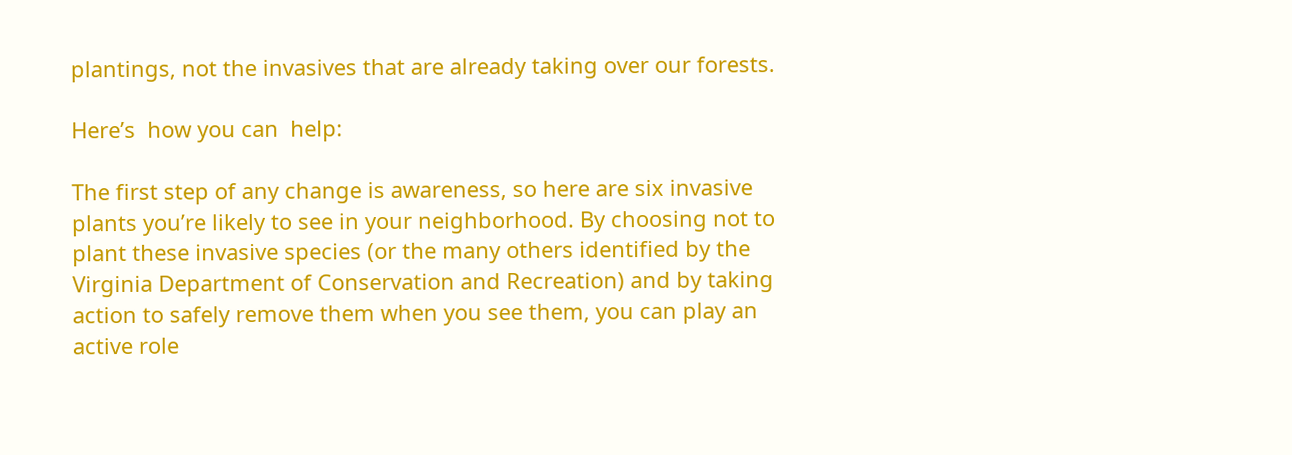plantings, not the invasives that are already taking over our forests.

Here’s  how you can  help:

The first step of any change is awareness, so here are six invasive plants you’re likely to see in your neighborhood. By choosing not to plant these invasive species (or the many others identified by the Virginia Department of Conservation and Recreation) and by taking action to safely remove them when you see them, you can play an active role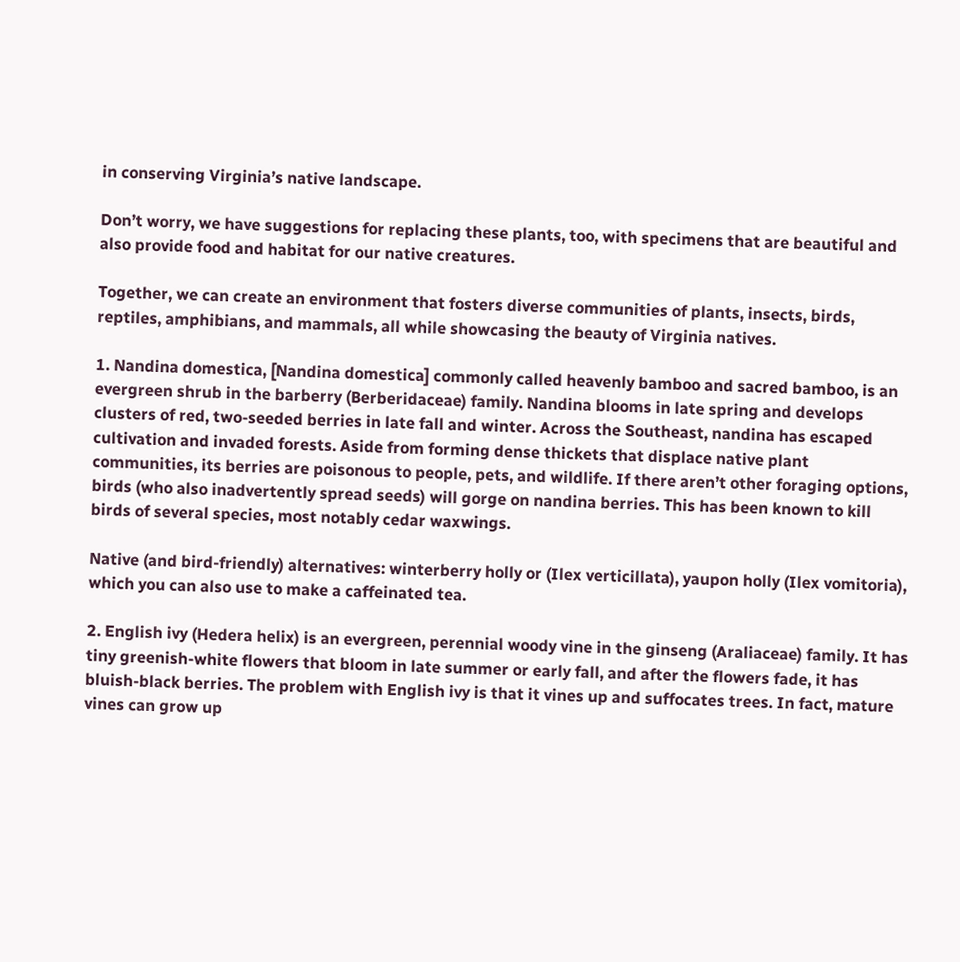in conserving Virginia’s native landscape.

Don’t worry, we have suggestions for replacing these plants, too, with specimens that are beautiful and also provide food and habitat for our native creatures.

Together, we can create an environment that fosters diverse communities of plants, insects, birds, reptiles, amphibians, and mammals, all while showcasing the beauty of Virginia natives.

1. Nandina domestica, [Nandina domestica] commonly called heavenly bamboo and sacred bamboo, is an evergreen shrub in the barberry (Berberidaceae) family. Nandina blooms in late spring and develops clusters of red, two-seeded berries in late fall and winter. Across the Southeast, nandina has escaped cultivation and invaded forests. Aside from forming dense thickets that displace native plant communities, its berries are poisonous to people, pets, and wildlife. If there aren’t other foraging options, birds (who also inadvertently spread seeds) will gorge on nandina berries. This has been known to kill birds of several species, most notably cedar waxwings.

Native (and bird-friendly) alternatives: winterberry holly or (Ilex verticillata), yaupon holly (Ilex vomitoria), which you can also use to make a caffeinated tea.

2. English ivy (Hedera helix) is an evergreen, perennial woody vine in the ginseng (Araliaceae) family. It has tiny greenish-white flowers that bloom in late summer or early fall, and after the flowers fade, it has bluish-black berries. The problem with English ivy is that it vines up and suffocates trees. In fact, mature vines can grow up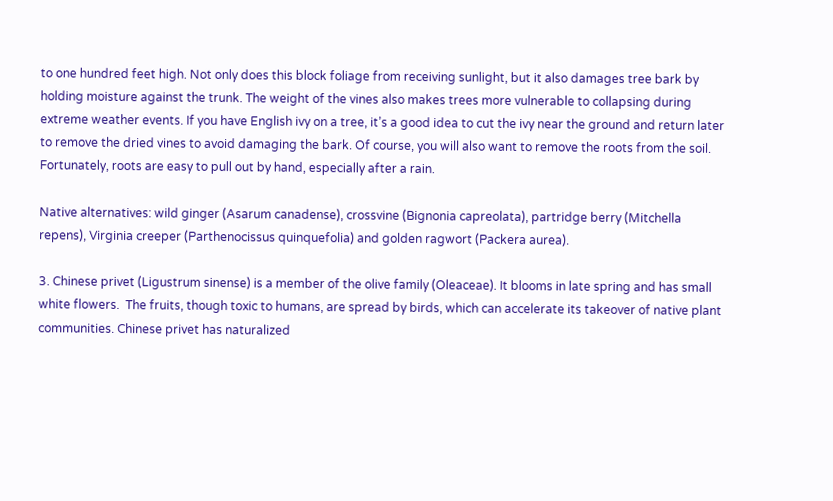to one hundred feet high. Not only does this block foliage from receiving sunlight, but it also damages tree bark by holding moisture against the trunk. The weight of the vines also makes trees more vulnerable to collapsing during extreme weather events. If you have English ivy on a tree, it’s a good idea to cut the ivy near the ground and return later to remove the dried vines to avoid damaging the bark. Of course, you will also want to remove the roots from the soil. Fortunately, roots are easy to pull out by hand, especially after a rain.

Native alternatives: wild ginger (Asarum canadense), crossvine (Bignonia capreolata), partridge berry (Mitchella repens), Virginia creeper (Parthenocissus quinquefolia) and golden ragwort (Packera aurea).

3. Chinese privet (Ligustrum sinense) is a member of the olive family (Oleaceae). It blooms in late spring and has small white flowers.  The fruits, though toxic to humans, are spread by birds, which can accelerate its takeover of native plant communities. Chinese privet has naturalized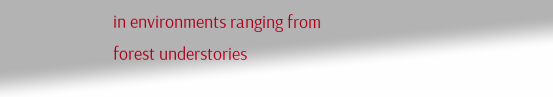in environments ranging from forest understories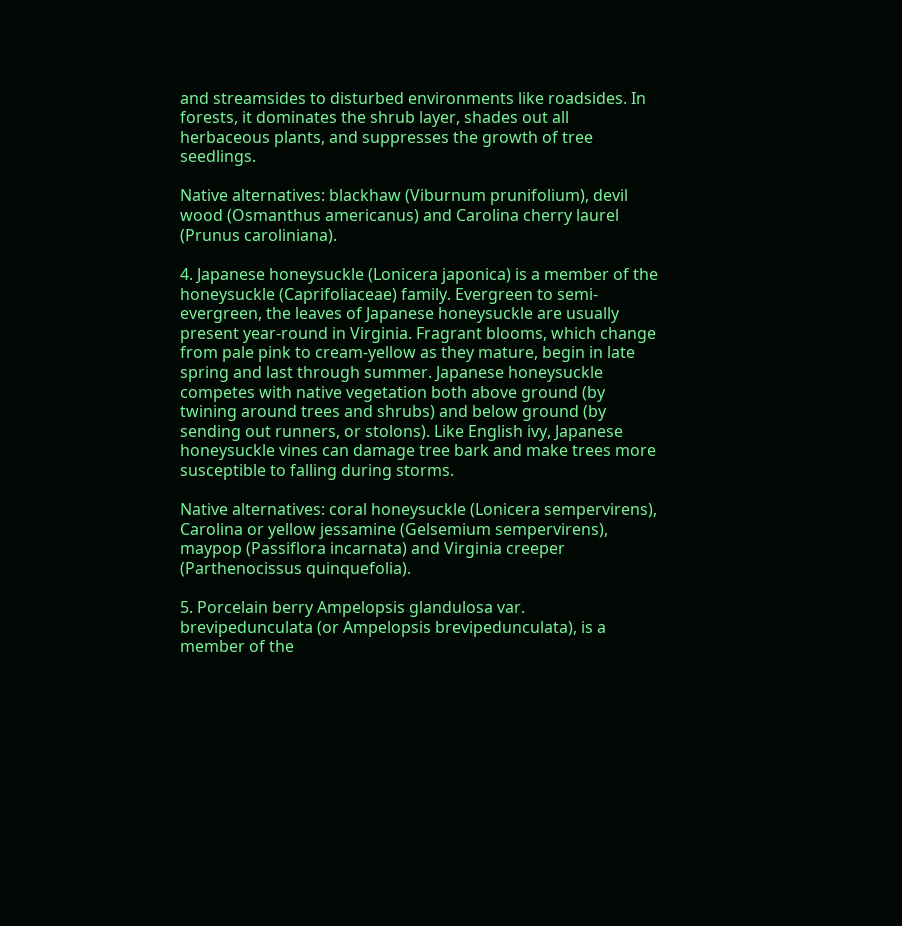and streamsides to disturbed environments like roadsides. In forests, it dominates the shrub layer, shades out all herbaceous plants, and suppresses the growth of tree seedlings.

Native alternatives: blackhaw (Viburnum prunifolium), devil wood (Osmanthus americanus) and Carolina cherry laurel (Prunus caroliniana).

4. Japanese honeysuckle (Lonicera japonica) is a member of the honeysuckle (Caprifoliaceae) family. Evergreen to semi-evergreen, the leaves of Japanese honeysuckle are usually present year-round in Virginia. Fragrant blooms, which change from pale pink to cream-yellow as they mature, begin in late spring and last through summer. Japanese honeysuckle competes with native vegetation both above ground (by twining around trees and shrubs) and below ground (by sending out runners, or stolons). Like English ivy, Japanese honeysuckle vines can damage tree bark and make trees more susceptible to falling during storms.

Native alternatives: coral honeysuckle (Lonicera sempervirens), Carolina or yellow jessamine (Gelsemium sempervirens), maypop (Passiflora incarnata) and Virginia creeper (Parthenocissus quinquefolia).

5. Porcelain berry Ampelopsis glandulosa var. brevipedunculata (or Ampelopsis brevipedunculata), is a member of the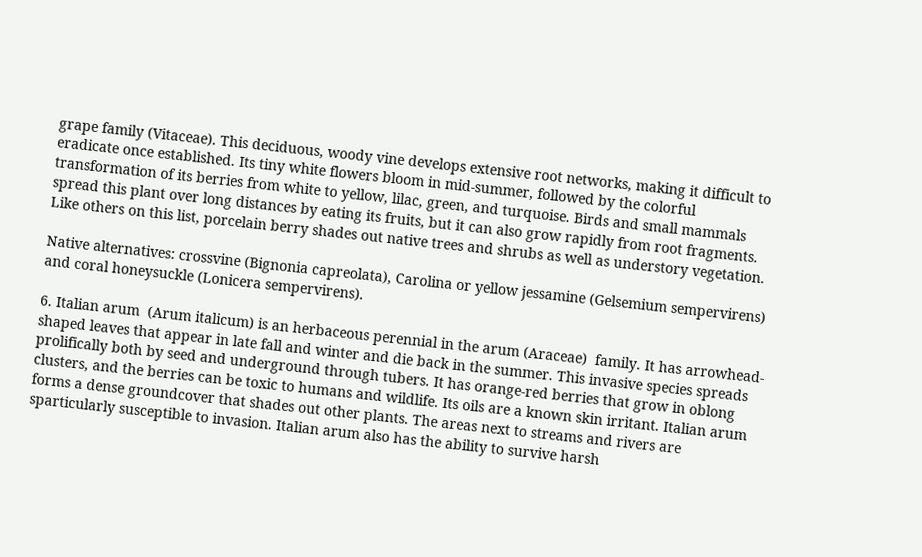grape family (Vitaceae). This deciduous, woody vine develops extensive root networks, making it difficult to eradicate once established. Its tiny white flowers bloom in mid-summer, followed by the colorful transformation of its berries from white to yellow, lilac, green, and turquoise. Birds and small mammals spread this plant over long distances by eating its fruits, but it can also grow rapidly from root fragments. Like others on this list, porcelain berry shades out native trees and shrubs as well as understory vegetation.

Native alternatives: crossvine (Bignonia capreolata), Carolina or yellow jessamine (Gelsemium sempervirens) and coral honeysuckle (Lonicera sempervirens).

6. Italian arum  (Arum italicum) is an herbaceous perennial in the arum (Araceae)  family. It has arrowhead-shaped leaves that appear in late fall and winter and die back in the summer. This invasive species spreads prolifically both by seed and underground through tubers. It has orange-red berries that grow in oblong clusters, and the berries can be toxic to humans and wildlife. Its oils are a known skin irritant. Italian arum forms a dense groundcover that shades out other plants. The areas next to streams and rivers are sparticularly susceptible to invasion. Italian arum also has the ability to survive harsh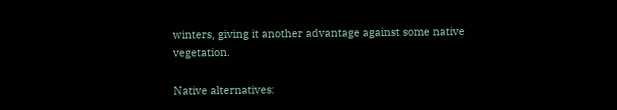winters, giving it another advantage against some native vegetation.

Native alternatives: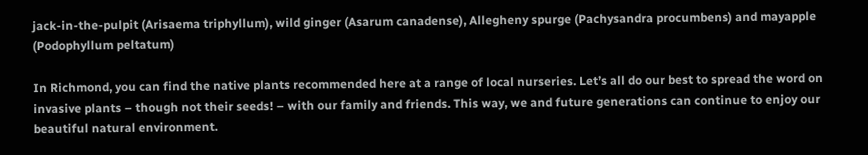jack-in-the-pulpit (Arisaema triphyllum), wild ginger (Asarum canadense), Allegheny spurge (Pachysandra procumbens) and mayapple (Podophyllum peltatum)

In Richmond, you can find the native plants recommended here at a range of local nurseries. Let’s all do our best to spread the word on invasive plants – though not their seeds! – with our family and friends. This way, we and future generations can continue to enjoy our beautiful natural environment.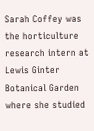Sarah Coffey was the horticulture research intern at Lewis Ginter Botanical Garden where she studied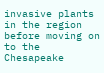invasive plants in the region before moving on to the Chesapeake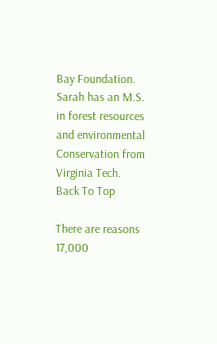Bay Foundation. Sarah has an M.S. in forest resources and environmental Conservation from Virginia Tech.
Back To Top

There are reasons 17,000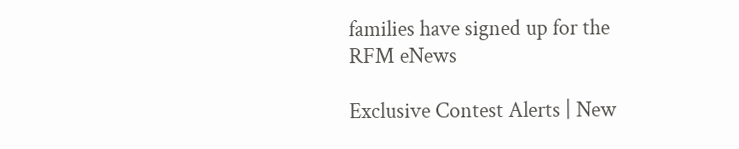families have signed up for the RFM eNews

Exclusive Contest Alerts | New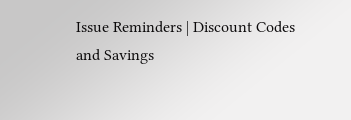Issue Reminders | Discount Codes and Savings